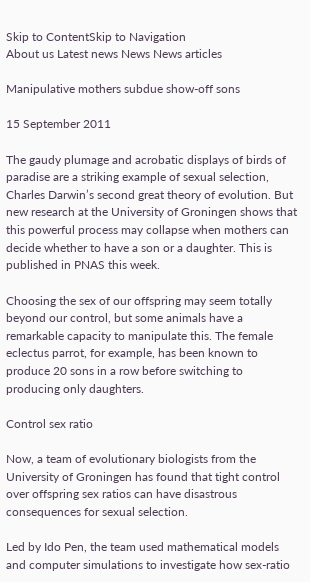Skip to ContentSkip to Navigation
About us Latest news News News articles

Manipulative mothers subdue show-off sons

15 September 2011

The gaudy plumage and acrobatic displays of birds of paradise are a striking example of sexual selection, Charles Darwin’s second great theory of evolution. But new research at the University of Groningen shows that this powerful process may collapse when mothers can decide whether to have a son or a daughter. This is published in PNAS this week.

Choosing the sex of our offspring may seem totally beyond our control, but some animals have a remarkable capacity to manipulate this. The female eclectus parrot, for example, has been known to produce 20 sons in a row before switching to producing only daughters.

Control sex ratio

Now, a team of evolutionary biologists from the University of Groningen has found that tight control over offspring sex ratios can have disastrous consequences for sexual selection.

Led by Ido Pen, the team used mathematical models and computer simulations to investigate how sex-ratio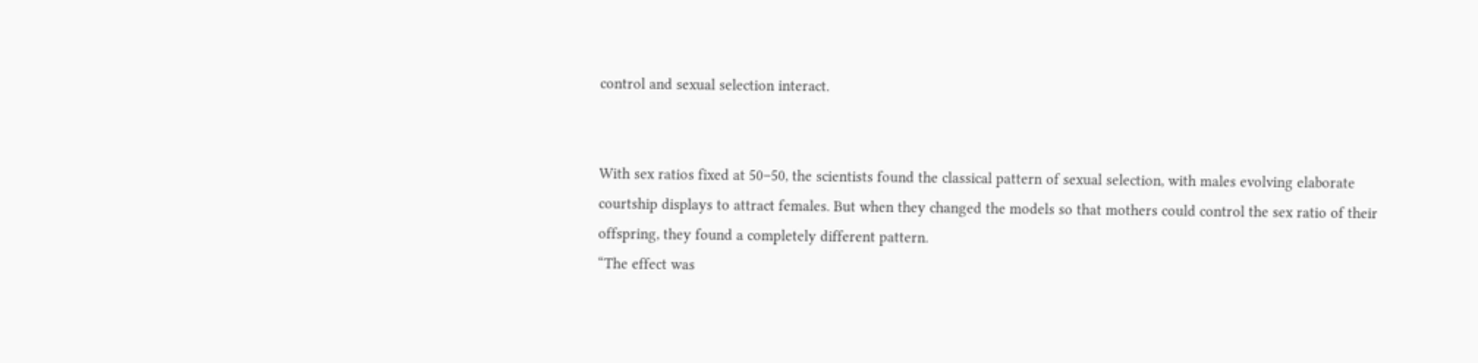control and sexual selection interact.


With sex ratios fixed at 50–50, the scientists found the classical pattern of sexual selection, with males evolving elaborate courtship displays to attract females. But when they changed the models so that mothers could control the sex ratio of their offspring, they found a completely different pattern.
“The effect was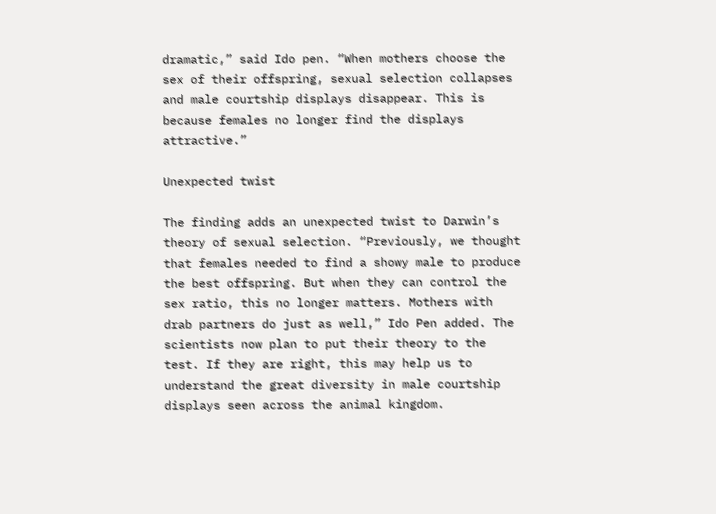dramatic,” said Ido pen. “When mothers choose the sex of their offspring, sexual selection collapses and male courtship displays disappear. This is because females no longer find the displays attractive.”

Unexpected twist

The finding adds an unexpected twist to Darwin’s theory of sexual selection. “Previously, we thought that females needed to find a showy male to produce the best offspring. But when they can control the sex ratio, this no longer matters. Mothers with drab partners do just as well,” Ido Pen added. The scientists now plan to put their theory to the test. If they are right, this may help us to understand the great diversity in male courtship displays seen across the animal kingdom.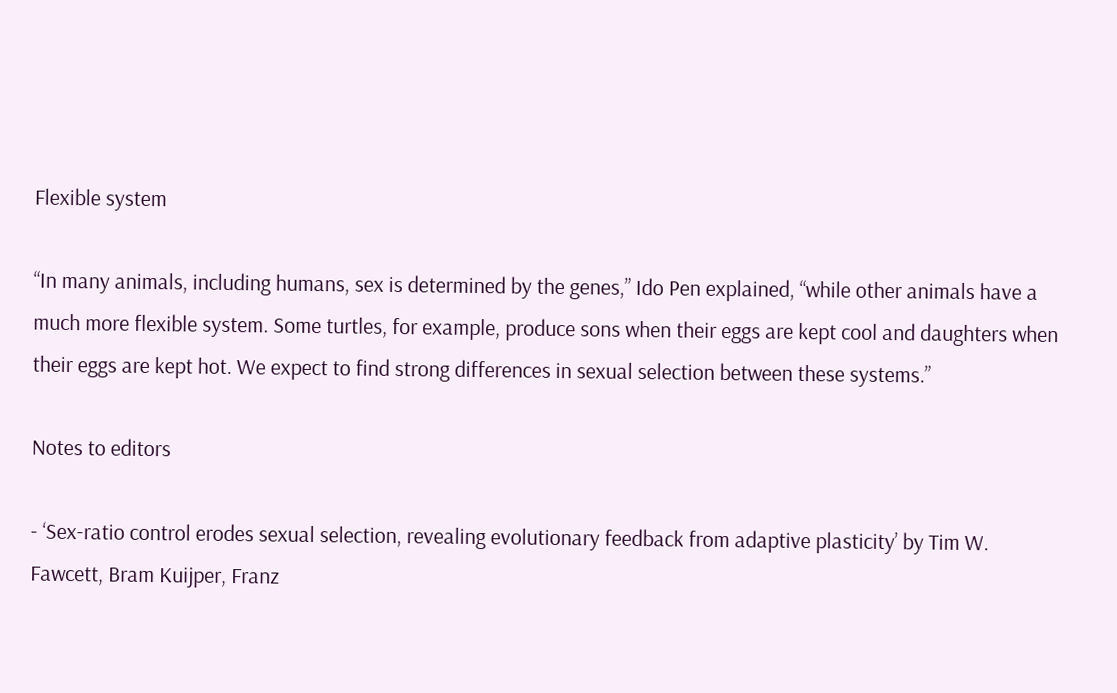Flexible system

“In many animals, including humans, sex is determined by the genes,” Ido Pen explained, “while other animals have a much more flexible system. Some turtles, for example, produce sons when their eggs are kept cool and daughters when their eggs are kept hot. We expect to find strong differences in sexual selection between these systems.”

Notes to editors

- ‘Sex-ratio control erodes sexual selection, revealing evolutionary feedback from adaptive plasticity’ by Tim W. Fawcett, Bram Kuijper, Franz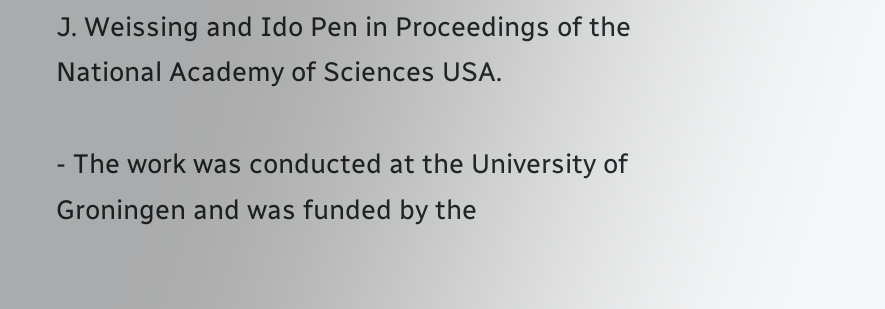J. Weissing and Ido Pen in Proceedings of the National Academy of Sciences USA.

- The work was conducted at the University of Groningen and was funded by the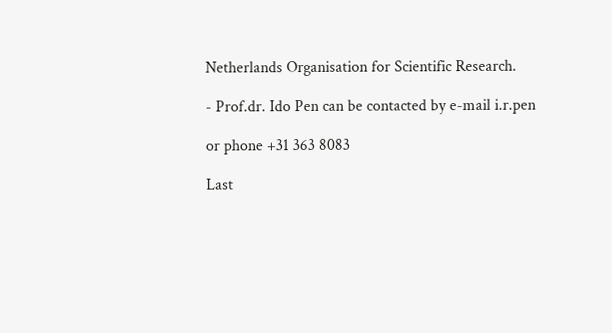Netherlands Organisation for Scientific Research.

- Prof.dr. Ido Pen can be contacted by e-mail i.r.pen

or phone +31 363 8083

Last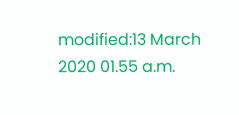modified:13 March 2020 01.55 a.m.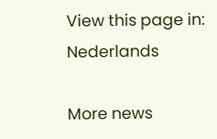View this page in: Nederlands

More news